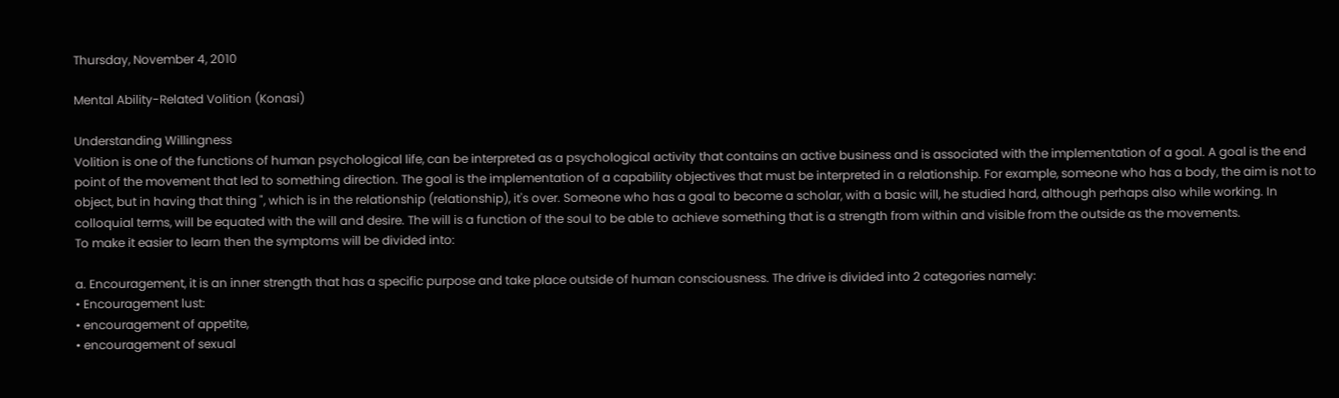Thursday, November 4, 2010

Mental Ability-Related Volition (Konasi)

Understanding Willingness
Volition is one of the functions of human psychological life, can be interpreted as a psychological activity that contains an active business and is associated with the implementation of a goal. A goal is the end point of the movement that led to something direction. The goal is the implementation of a capability objectives that must be interpreted in a relationship. For example, someone who has a body, the aim is not to object, but in having that thing ", which is in the relationship (relationship), it's over. Someone who has a goal to become a scholar, with a basic will, he studied hard, although perhaps also while working. In colloquial terms, will be equated with the will and desire. The will is a function of the soul to be able to achieve something that is a strength from within and visible from the outside as the movements.
To make it easier to learn then the symptoms will be divided into:

a. Encouragement, it is an inner strength that has a specific purpose and take place outside of human consciousness. The drive is divided into 2 categories namely:
• Encouragement lust:
• encouragement of appetite,
• encouragement of sexual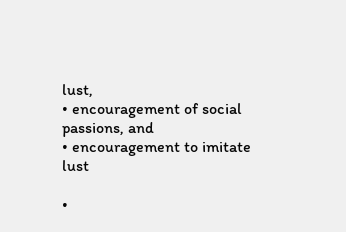lust,
• encouragement of social passions, and
• encouragement to imitate lust

•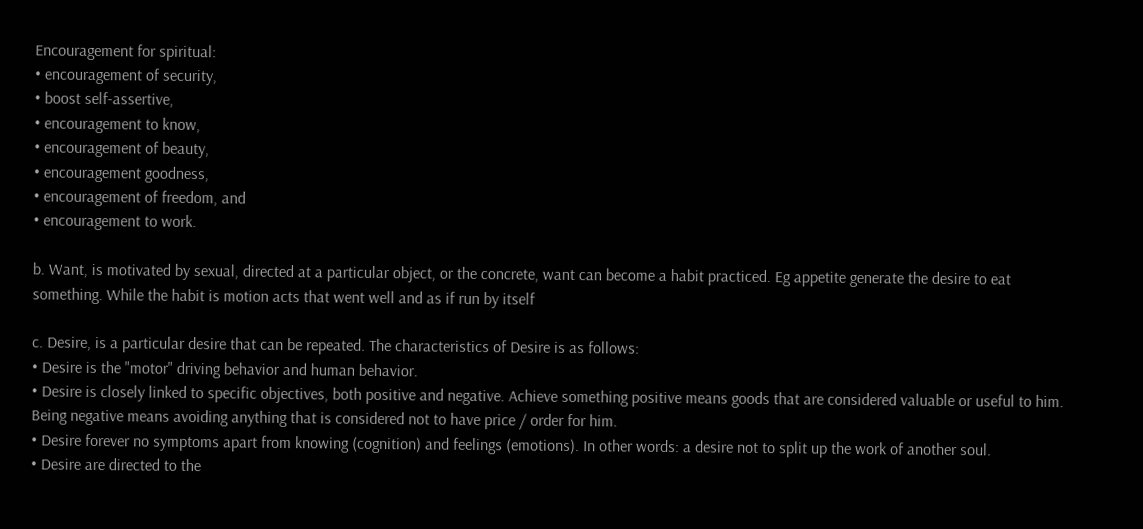Encouragement for spiritual:
• encouragement of security,
• boost self-assertive,
• encouragement to know,
• encouragement of beauty,
• encouragement goodness,
• encouragement of freedom, and
• encouragement to work.

b. Want, is motivated by sexual, directed at a particular object, or the concrete, want can become a habit practiced. Eg appetite generate the desire to eat something. While the habit is motion acts that went well and as if run by itself

c. Desire, is a particular desire that can be repeated. The characteristics of Desire is as follows:
• Desire is the "motor" driving behavior and human behavior.
• Desire is closely linked to specific objectives, both positive and negative. Achieve something positive means goods that are considered valuable or useful to him. Being negative means avoiding anything that is considered not to have price / order for him.
• Desire forever no symptoms apart from knowing (cognition) and feelings (emotions). In other words: a desire not to split up the work of another soul.
• Desire are directed to the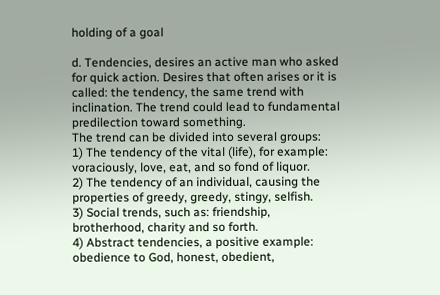holding of a goal

d. Tendencies, desires an active man who asked for quick action. Desires that often arises or it is called: the tendency, the same trend with inclination. The trend could lead to fundamental predilection toward something.
The trend can be divided into several groups:
1) The tendency of the vital (life), for example: voraciously, love, eat, and so fond of liquor.
2) The tendency of an individual, causing the properties of greedy, greedy, stingy, selfish.
3) Social trends, such as: friendship, brotherhood, charity and so forth.
4) Abstract tendencies, a positive example: obedience to God, honest, obedient,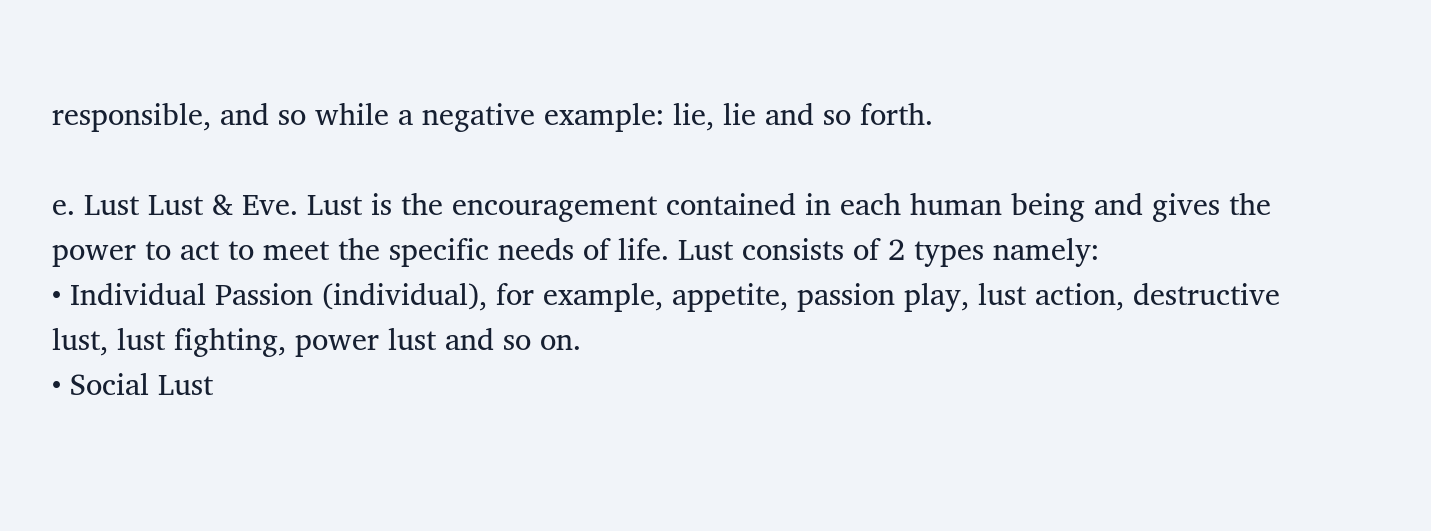responsible, and so while a negative example: lie, lie and so forth.

e. Lust Lust & Eve. Lust is the encouragement contained in each human being and gives the power to act to meet the specific needs of life. Lust consists of 2 types namely:
• Individual Passion (individual), for example, appetite, passion play, lust action, destructive lust, lust fighting, power lust and so on.
• Social Lust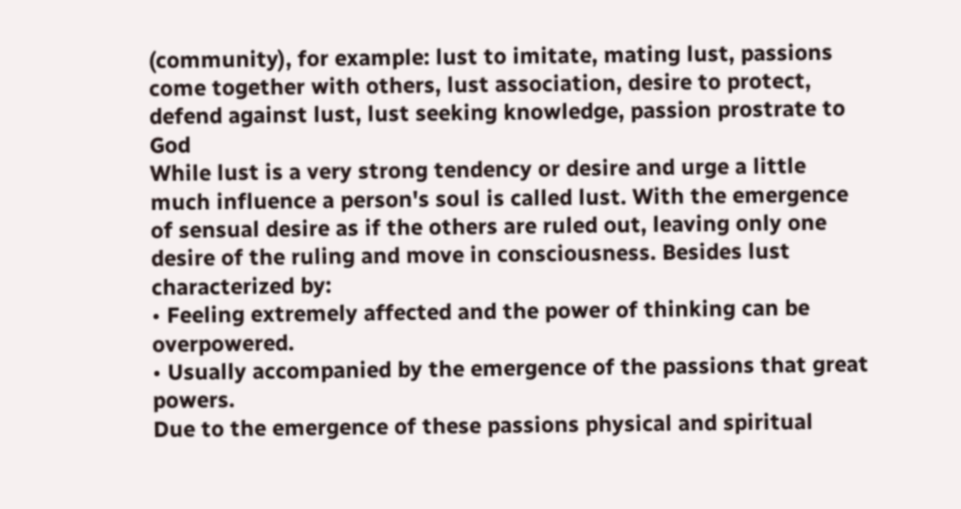(community), for example: lust to imitate, mating lust, passions come together with others, lust association, desire to protect, defend against lust, lust seeking knowledge, passion prostrate to God
While lust is a very strong tendency or desire and urge a little much influence a person's soul is called lust. With the emergence of sensual desire as if the others are ruled out, leaving only one desire of the ruling and move in consciousness. Besides lust characterized by:
• Feeling extremely affected and the power of thinking can be overpowered.
• Usually accompanied by the emergence of the passions that great powers.
Due to the emergence of these passions physical and spiritual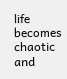life becomes chaotic and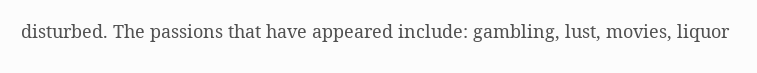disturbed. The passions that have appeared include: gambling, lust, movies, liquor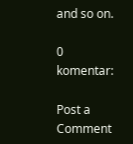and so on.

0 komentar:

Post a Comment